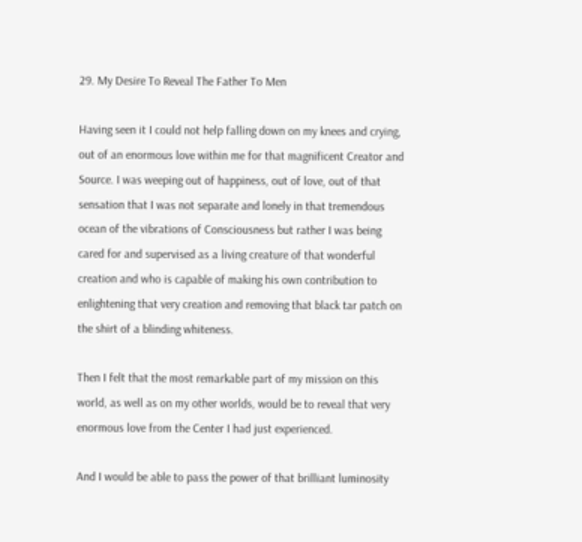29. My Desire To Reveal The Father To Men

Having seen it I could not help falling down on my knees and crying, out of an enormous love within me for that magnificent Creator and Source. I was weeping out of happiness, out of love, out of that sensation that I was not separate and lonely in that tremendous ocean of the vibrations of Consciousness but rather I was being cared for and supervised as a living creature of that wonderful creation and who is capable of making his own contribution to enlightening that very creation and removing that black tar patch on the shirt of a blinding whiteness.

Then I felt that the most remarkable part of my mission on this world, as well as on my other worlds, would be to reveal that very enormous love from the Center I had just experienced.

And I would be able to pass the power of that brilliant luminosity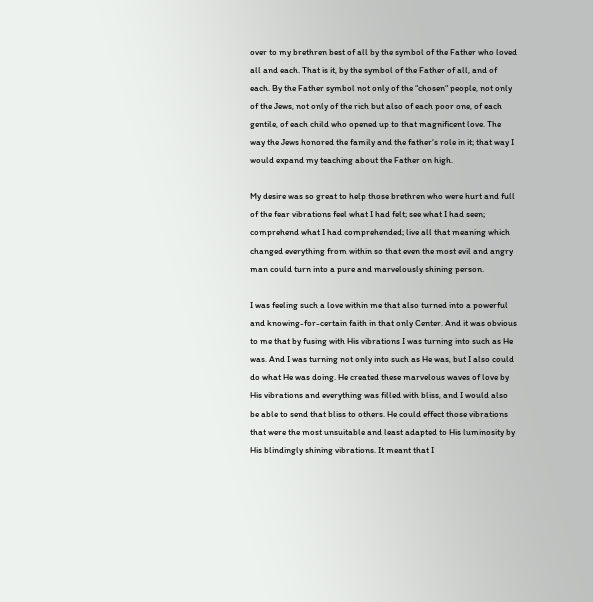over to my brethren best of all by the symbol of the Father who loved all and each. That is it, by the symbol of the Father of all, and of each. By the Father symbol not only of the “chosen“ people, not only of the Jews, not only of the rich but also of each poor one, of each gentile, of each child who opened up to that magnificent love. The way the Jews honored the family and the father‘s role in it; that way I would expand my teaching about the Father on high.

My desire was so great to help those brethren who were hurt and full of the fear vibrations feel what I had felt; see what I had seen; comprehend what I had comprehended; live all that meaning which changed everything from within so that even the most evil and angry man could turn into a pure and marvelously shining person.

I was feeling such a love within me that also turned into a powerful and knowing-for-certain faith in that only Center. And it was obvious to me that by fusing with His vibrations I was turning into such as He was. And I was turning not only into such as He was, but I also could do what He was doing. He created these marvelous waves of love by His vibrations and everything was filled with bliss, and I would also be able to send that bliss to others. He could effect those vibrations that were the most unsuitable and least adapted to His luminosity by His blindingly shining vibrations. It meant that I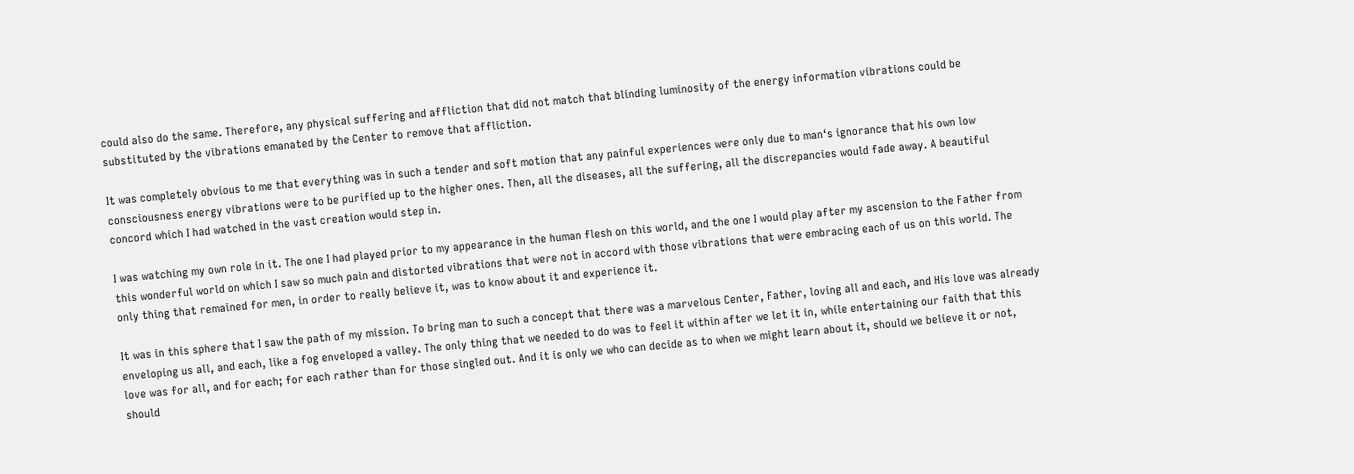could also do the same. Therefore, any physical suffering and affliction that did not match that blinding luminosity of the energy information vibrations could be substituted by the vibrations emanated by the Center to remove that affliction.

It was completely obvious to me that everything was in such a tender and soft motion that any painful experiences were only due to man‘s ignorance that his own low consciousness energy vibrations were to be purified up to the higher ones. Then, all the diseases, all the suffering, all the discrepancies would fade away. A beautiful concord which I had watched in the vast creation would step in.

I was watching my own role in it. The one I had played prior to my appearance in the human flesh on this world, and the one I would play after my ascension to the Father from this wonderful world on which I saw so much pain and distorted vibrations that were not in accord with those vibrations that were embracing each of us on this world. The only thing that remained for men, in order to really believe it, was to know about it and experience it.

It was in this sphere that I saw the path of my mission. To bring man to such a concept that there was a marvelous Center, Father, loving all and each, and His love was already enveloping us all, and each, like a fog enveloped a valley. The only thing that we needed to do was to feel it within after we let it in, while entertaining our faith that this love was for all, and for each; for each rather than for those singled out. And it is only we who can decide as to when we might learn about it, should we believe it or not, should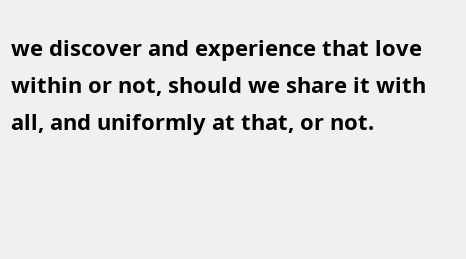we discover and experience that love within or not, should we share it with all, and uniformly at that, or not.